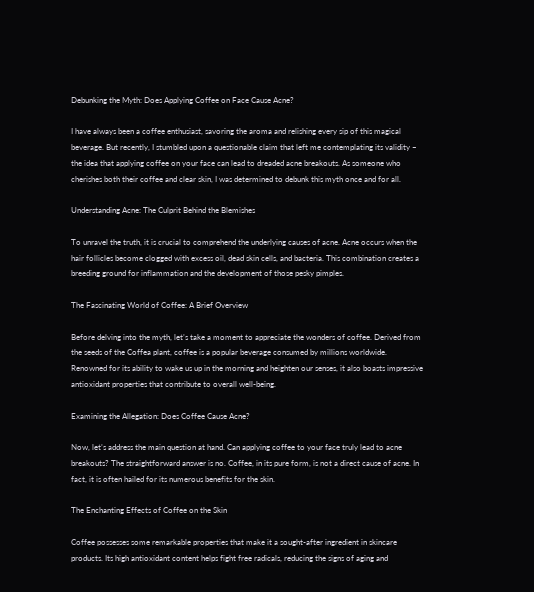Debunking the Myth: Does Applying Coffee on Face Cause Acne?

I have always been a coffee enthusiast, savoring the aroma and relishing every sip of this magical beverage. But recently, I stumbled upon a questionable claim that left me contemplating its validity – the idea that applying coffee on your face can lead to dreaded acne breakouts. As someone who cherishes both their coffee and clear skin, I was determined to debunk this myth once and for all.

Understanding Acne: The Culprit Behind the Blemishes

To unravel the truth, it is crucial to comprehend the underlying causes of acne. Acne occurs when the hair follicles become clogged with excess oil, dead skin cells, and bacteria. This combination creates a breeding ground for inflammation and the development of those pesky pimples.

The Fascinating World of Coffee: A Brief Overview

Before delving into the myth, let’s take a moment to appreciate the wonders of coffee. Derived from the seeds of the Coffea plant, coffee is a popular beverage consumed by millions worldwide. Renowned for its ability to wake us up in the morning and heighten our senses, it also boasts impressive antioxidant properties that contribute to overall well-being.

Examining the Allegation: Does Coffee Cause Acne?

Now, let’s address the main question at hand. Can applying coffee to your face truly lead to acne breakouts? The straightforward answer is no. Coffee, in its pure form, is not a direct cause of acne. In fact, it is often hailed for its numerous benefits for the skin.

The Enchanting Effects of Coffee on the Skin

Coffee possesses some remarkable properties that make it a sought-after ingredient in skincare products. Its high antioxidant content helps fight free radicals, reducing the signs of aging and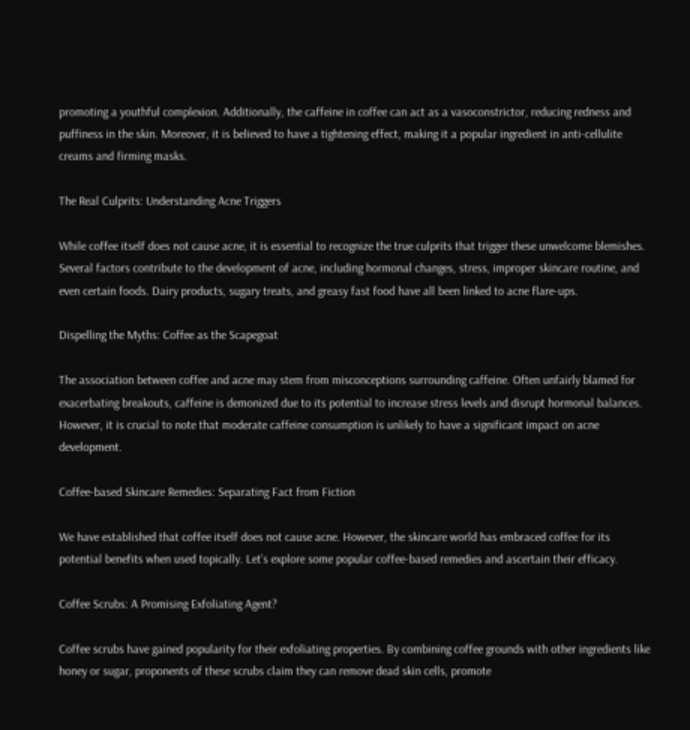promoting a youthful complexion. Additionally, the caffeine in coffee can act as a vasoconstrictor, reducing redness and puffiness in the skin. Moreover, it is believed to have a tightening effect, making it a popular ingredient in anti-cellulite creams and firming masks.

The Real Culprits: Understanding Acne Triggers

While coffee itself does not cause acne, it is essential to recognize the true culprits that trigger these unwelcome blemishes. Several factors contribute to the development of acne, including hormonal changes, stress, improper skincare routine, and even certain foods. Dairy products, sugary treats, and greasy fast food have all been linked to acne flare-ups.

Dispelling the Myths: Coffee as the Scapegoat

The association between coffee and acne may stem from misconceptions surrounding caffeine. Often unfairly blamed for exacerbating breakouts, caffeine is demonized due to its potential to increase stress levels and disrupt hormonal balances. However, it is crucial to note that moderate caffeine consumption is unlikely to have a significant impact on acne development.

Coffee-based Skincare Remedies: Separating Fact from Fiction

We have established that coffee itself does not cause acne. However, the skincare world has embraced coffee for its potential benefits when used topically. Let’s explore some popular coffee-based remedies and ascertain their efficacy.

Coffee Scrubs: A Promising Exfoliating Agent?

Coffee scrubs have gained popularity for their exfoliating properties. By combining coffee grounds with other ingredients like honey or sugar, proponents of these scrubs claim they can remove dead skin cells, promote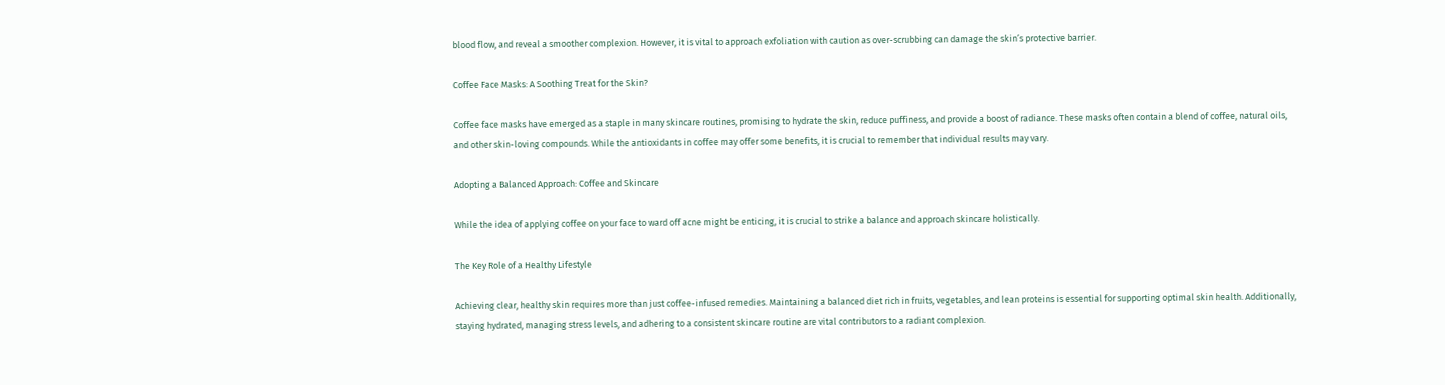blood flow, and reveal a smoother complexion. However, it is vital to approach exfoliation with caution as over-scrubbing can damage the skin’s protective barrier.

Coffee Face Masks: A Soothing Treat for the Skin?

Coffee face masks have emerged as a staple in many skincare routines, promising to hydrate the skin, reduce puffiness, and provide a boost of radiance. These masks often contain a blend of coffee, natural oils, and other skin-loving compounds. While the antioxidants in coffee may offer some benefits, it is crucial to remember that individual results may vary.

Adopting a Balanced Approach: Coffee and Skincare

While the idea of applying coffee on your face to ward off acne might be enticing, it is crucial to strike a balance and approach skincare holistically.

The Key Role of a Healthy Lifestyle

Achieving clear, healthy skin requires more than just coffee-infused remedies. Maintaining a balanced diet rich in fruits, vegetables, and lean proteins is essential for supporting optimal skin health. Additionally, staying hydrated, managing stress levels, and adhering to a consistent skincare routine are vital contributors to a radiant complexion.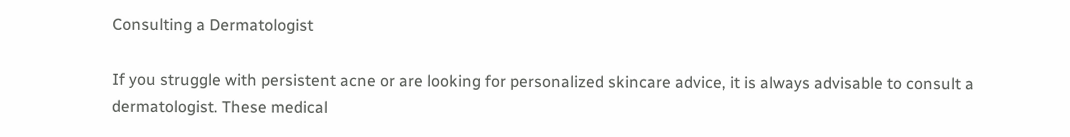Consulting a Dermatologist

If you struggle with persistent acne or are looking for personalized skincare advice, it is always advisable to consult a dermatologist. These medical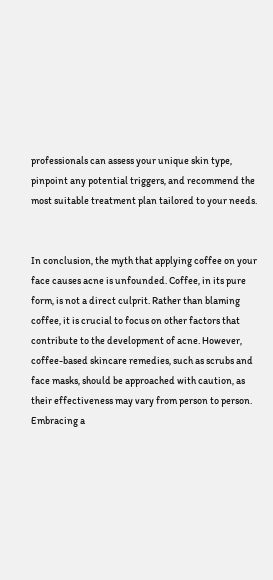professionals can assess your unique skin type, pinpoint any potential triggers, and recommend the most suitable treatment plan tailored to your needs.


In conclusion, the myth that applying coffee on your face causes acne is unfounded. Coffee, in its pure form, is not a direct culprit. Rather than blaming coffee, it is crucial to focus on other factors that contribute to the development of acne. However, coffee-based skincare remedies, such as scrubs and face masks, should be approached with caution, as their effectiveness may vary from person to person. Embracing a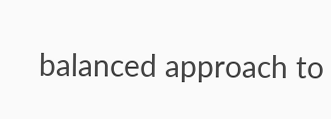balanced approach to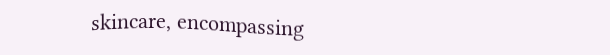skincare, encompassing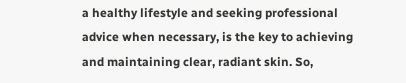a healthy lifestyle and seeking professional advice when necessary, is the key to achieving and maintaining clear, radiant skin. So,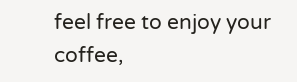feel free to enjoy your coffee,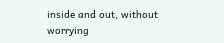inside and out, without worrying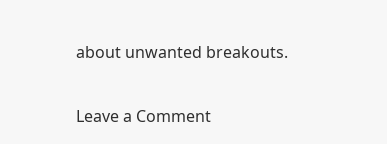about unwanted breakouts.

Leave a Comment